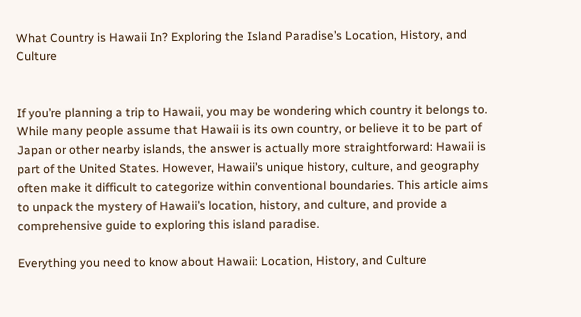What Country is Hawaii In? Exploring the Island Paradise’s Location, History, and Culture


If you’re planning a trip to Hawaii, you may be wondering which country it belongs to. While many people assume that Hawaii is its own country, or believe it to be part of Japan or other nearby islands, the answer is actually more straightforward: Hawaii is part of the United States. However, Hawaii’s unique history, culture, and geography often make it difficult to categorize within conventional boundaries. This article aims to unpack the mystery of Hawaii’s location, history, and culture, and provide a comprehensive guide to exploring this island paradise.

Everything you need to know about Hawaii: Location, History, and Culture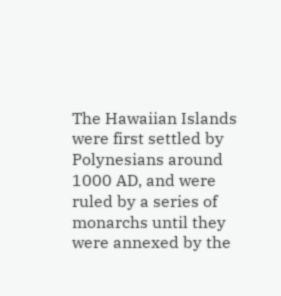The Hawaiian Islands were first settled by Polynesians around 1000 AD, and were ruled by a series of monarchs until they were annexed by the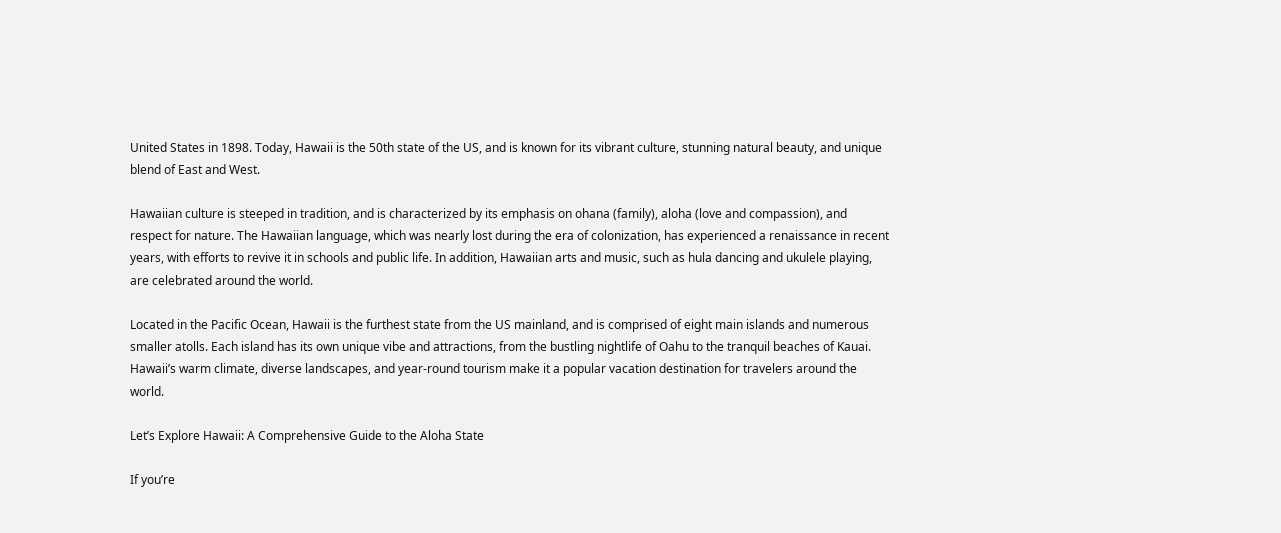United States in 1898. Today, Hawaii is the 50th state of the US, and is known for its vibrant culture, stunning natural beauty, and unique blend of East and West.

Hawaiian culture is steeped in tradition, and is characterized by its emphasis on ohana (family), aloha (love and compassion), and respect for nature. The Hawaiian language, which was nearly lost during the era of colonization, has experienced a renaissance in recent years, with efforts to revive it in schools and public life. In addition, Hawaiian arts and music, such as hula dancing and ukulele playing, are celebrated around the world.

Located in the Pacific Ocean, Hawaii is the furthest state from the US mainland, and is comprised of eight main islands and numerous smaller atolls. Each island has its own unique vibe and attractions, from the bustling nightlife of Oahu to the tranquil beaches of Kauai. Hawaii’s warm climate, diverse landscapes, and year-round tourism make it a popular vacation destination for travelers around the world.

Let’s Explore Hawaii: A Comprehensive Guide to the Aloha State

If you’re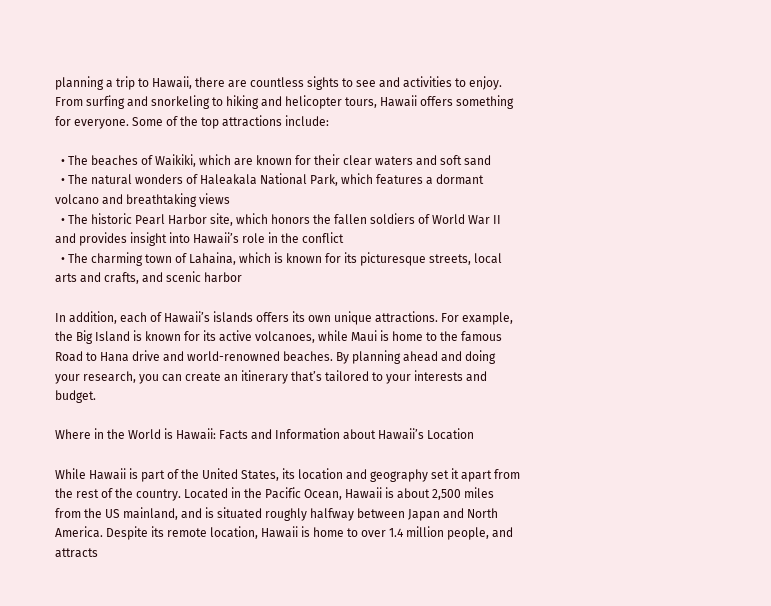planning a trip to Hawaii, there are countless sights to see and activities to enjoy. From surfing and snorkeling to hiking and helicopter tours, Hawaii offers something for everyone. Some of the top attractions include:

  • The beaches of Waikiki, which are known for their clear waters and soft sand
  • The natural wonders of Haleakala National Park, which features a dormant volcano and breathtaking views
  • The historic Pearl Harbor site, which honors the fallen soldiers of World War II and provides insight into Hawaii’s role in the conflict
  • The charming town of Lahaina, which is known for its picturesque streets, local arts and crafts, and scenic harbor

In addition, each of Hawaii’s islands offers its own unique attractions. For example, the Big Island is known for its active volcanoes, while Maui is home to the famous Road to Hana drive and world-renowned beaches. By planning ahead and doing your research, you can create an itinerary that’s tailored to your interests and budget.

Where in the World is Hawaii: Facts and Information about Hawaii’s Location

While Hawaii is part of the United States, its location and geography set it apart from the rest of the country. Located in the Pacific Ocean, Hawaii is about 2,500 miles from the US mainland, and is situated roughly halfway between Japan and North America. Despite its remote location, Hawaii is home to over 1.4 million people, and attracts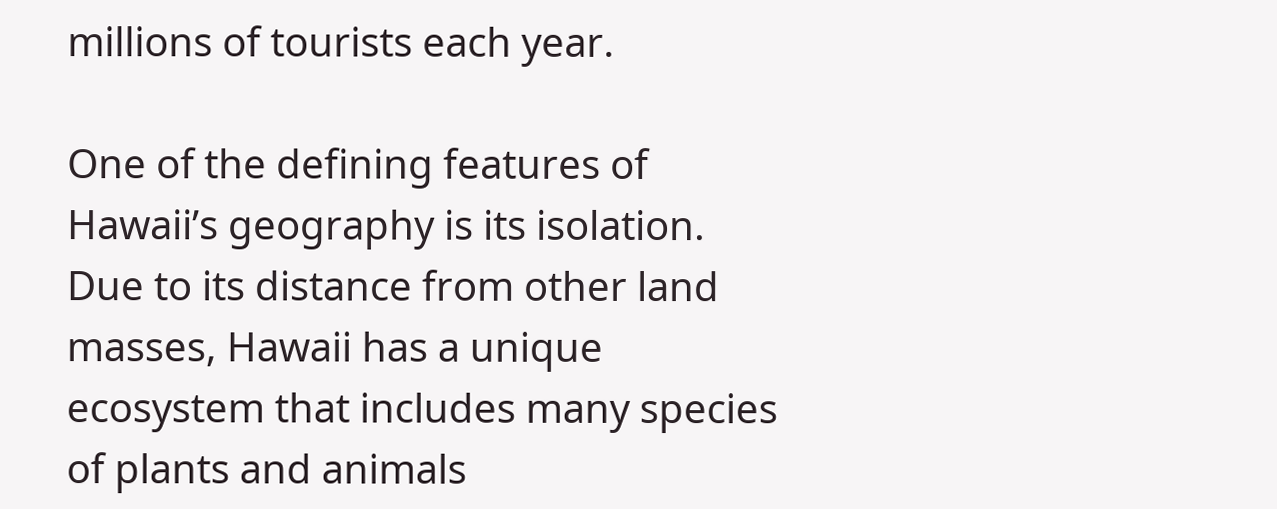millions of tourists each year.

One of the defining features of Hawaii’s geography is its isolation. Due to its distance from other land masses, Hawaii has a unique ecosystem that includes many species of plants and animals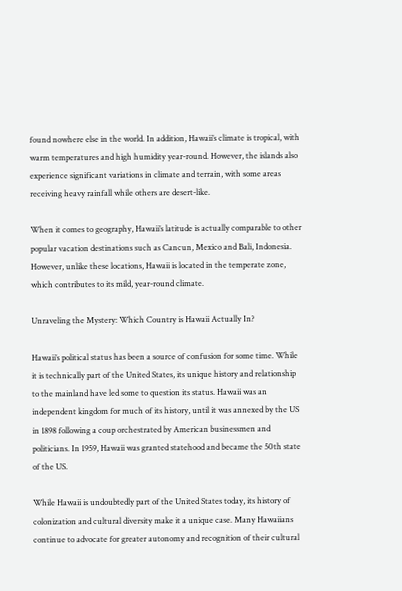found nowhere else in the world. In addition, Hawaii’s climate is tropical, with warm temperatures and high humidity year-round. However, the islands also experience significant variations in climate and terrain, with some areas receiving heavy rainfall while others are desert-like.

When it comes to geography, Hawaii’s latitude is actually comparable to other popular vacation destinations such as Cancun, Mexico and Bali, Indonesia. However, unlike these locations, Hawaii is located in the temperate zone, which contributes to its mild, year-round climate.

Unraveling the Mystery: Which Country is Hawaii Actually In?

Hawaii’s political status has been a source of confusion for some time. While it is technically part of the United States, its unique history and relationship to the mainland have led some to question its status. Hawaii was an independent kingdom for much of its history, until it was annexed by the US in 1898 following a coup orchestrated by American businessmen and politicians. In 1959, Hawaii was granted statehood and became the 50th state of the US.

While Hawaii is undoubtedly part of the United States today, its history of colonization and cultural diversity make it a unique case. Many Hawaiians continue to advocate for greater autonomy and recognition of their cultural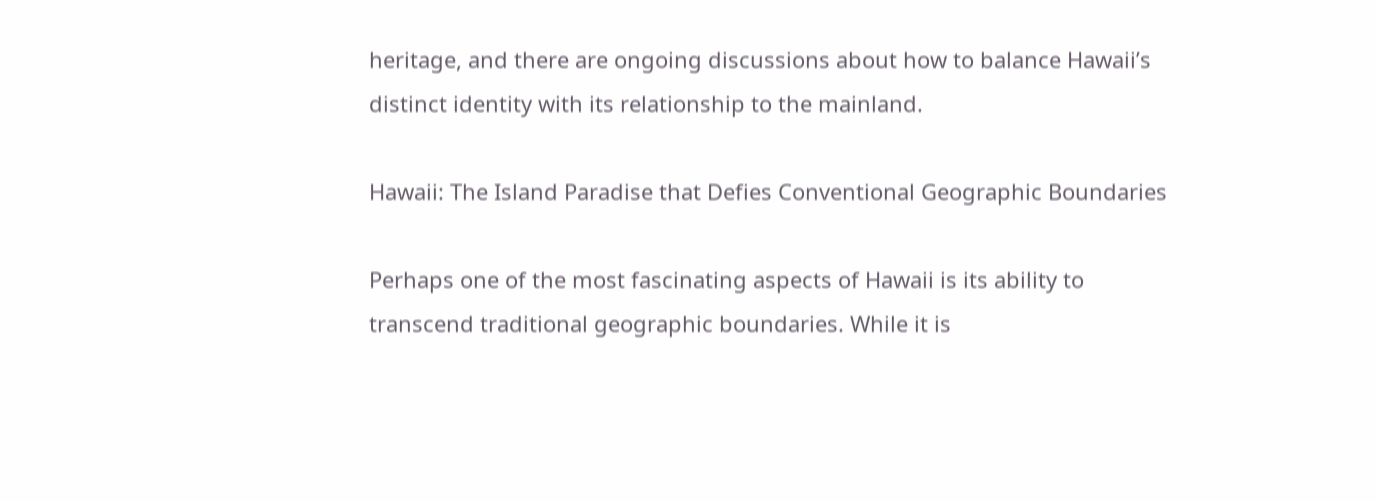heritage, and there are ongoing discussions about how to balance Hawaii’s distinct identity with its relationship to the mainland.

Hawaii: The Island Paradise that Defies Conventional Geographic Boundaries

Perhaps one of the most fascinating aspects of Hawaii is its ability to transcend traditional geographic boundaries. While it is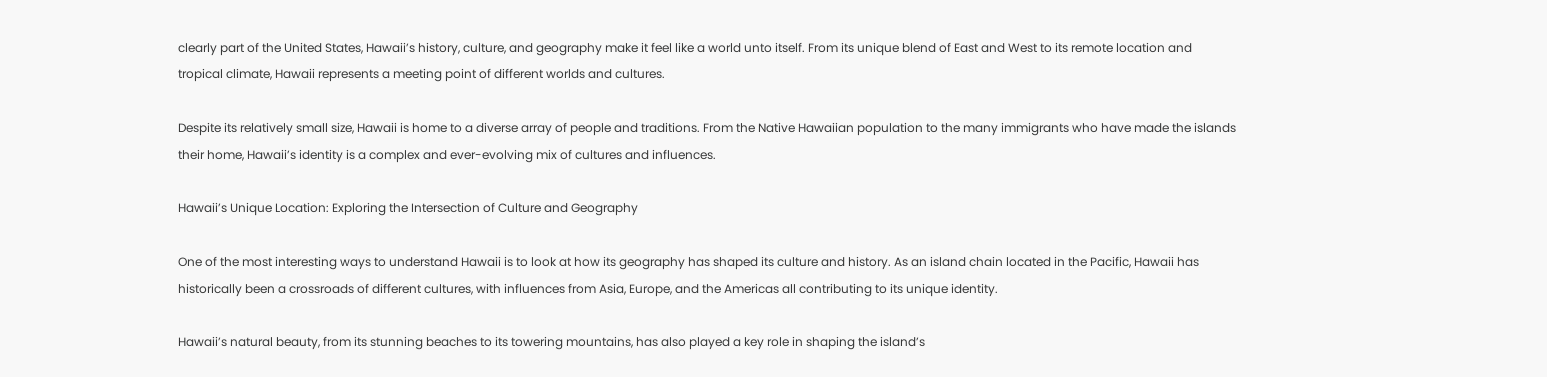clearly part of the United States, Hawaii’s history, culture, and geography make it feel like a world unto itself. From its unique blend of East and West to its remote location and tropical climate, Hawaii represents a meeting point of different worlds and cultures.

Despite its relatively small size, Hawaii is home to a diverse array of people and traditions. From the Native Hawaiian population to the many immigrants who have made the islands their home, Hawaii’s identity is a complex and ever-evolving mix of cultures and influences.

Hawaii’s Unique Location: Exploring the Intersection of Culture and Geography

One of the most interesting ways to understand Hawaii is to look at how its geography has shaped its culture and history. As an island chain located in the Pacific, Hawaii has historically been a crossroads of different cultures, with influences from Asia, Europe, and the Americas all contributing to its unique identity.

Hawaii’s natural beauty, from its stunning beaches to its towering mountains, has also played a key role in shaping the island’s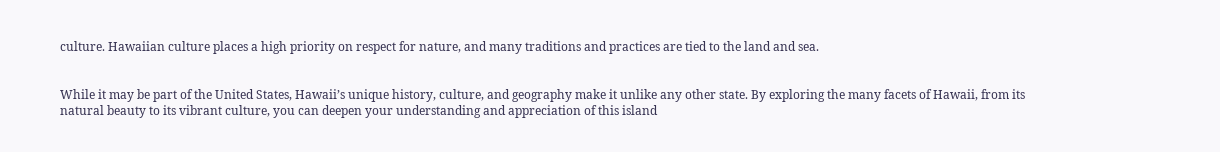culture. Hawaiian culture places a high priority on respect for nature, and many traditions and practices are tied to the land and sea.


While it may be part of the United States, Hawaii’s unique history, culture, and geography make it unlike any other state. By exploring the many facets of Hawaii, from its natural beauty to its vibrant culture, you can deepen your understanding and appreciation of this island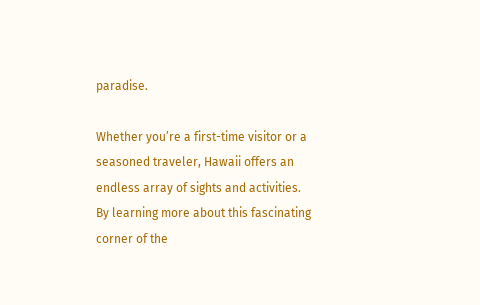paradise.

Whether you’re a first-time visitor or a seasoned traveler, Hawaii offers an endless array of sights and activities. By learning more about this fascinating corner of the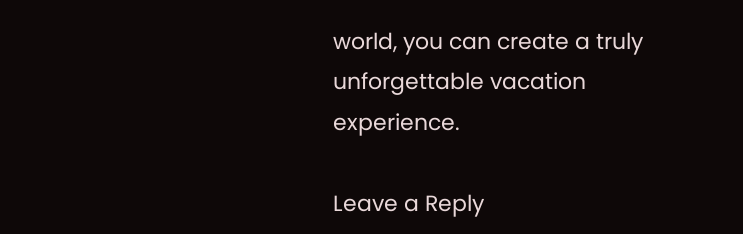world, you can create a truly unforgettable vacation experience.

Leave a Reply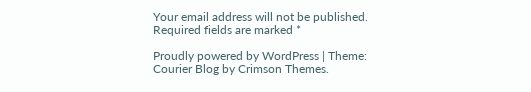Your email address will not be published. Required fields are marked *

Proudly powered by WordPress | Theme: Courier Blog by Crimson Themes.